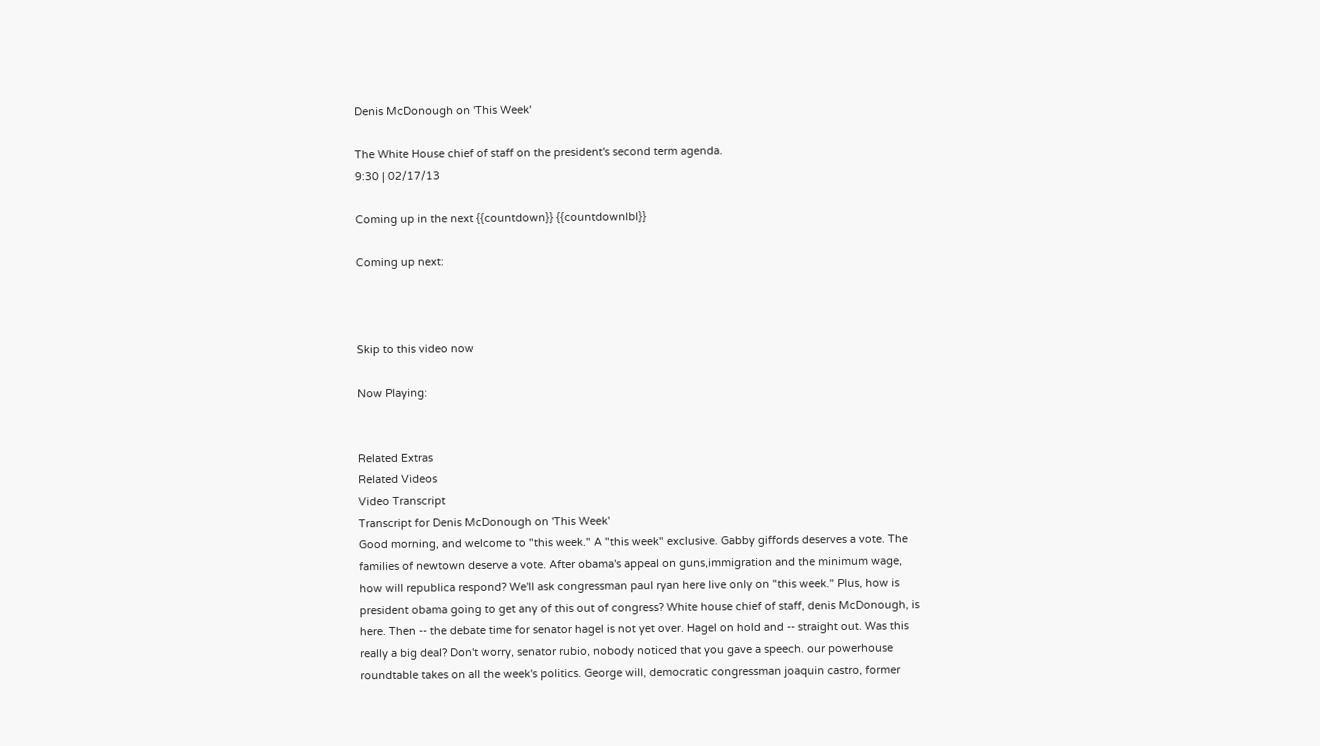Denis McDonough on 'This Week'

The White House chief of staff on the president's second term agenda.
9:30 | 02/17/13

Coming up in the next {{countdown}} {{countdownlbl}}

Coming up next:



Skip to this video now

Now Playing:


Related Extras
Related Videos
Video Transcript
Transcript for Denis McDonough on 'This Week'
Good morning, and welcome to "this week." A "this week" exclusive. Gabby giffords deserves a vote. The families of newtown deserve a vote. After obama's appeal on guns,immigration and the minimum wage, how will republica respond? We'll ask congressman paul ryan here live only on "this week." Plus, how is president obama going to get any of this out of congress? White house chief of staff, denis McDonough, is here. Then -- the debate time for senator hagel is not yet over. Hagel on hold and -- straight out. Was this really a big deal? Don't worry, senator rubio, nobody noticed that you gave a speech. our powerhouse roundtable takes on all the week's politics. George will, democratic congressman joaquin castro, former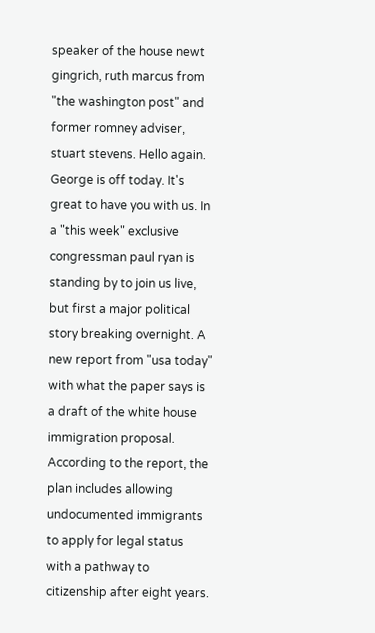speaker of the house newt gingrich, ruth marcus from "the washington post" and former romney adviser, stuart stevens. Hello again. George is off today. It's great to have you with us. In a "this week" exclusive congressman paul ryan is standing by to join us live, but first a major political story breaking overnight. A new report from "usa today" with what the paper says is a draft of the white house immigration proposal. According to the report, the plan includes allowing undocumented immigrants to apply for legal status with a pathway to citizenship after eight years.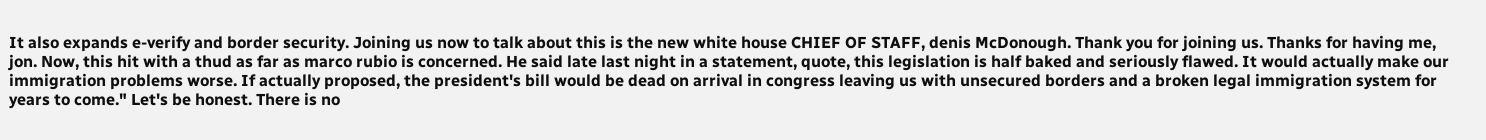It also expands e-verify and border security. Joining us now to talk about this is the new white house CHIEF OF STAFF, denis McDonough. Thank you for joining us. Thanks for having me, jon. Now, this hit with a thud as far as marco rubio is concerned. He said late last night in a statement, quote, this legislation is half baked and seriously flawed. It would actually make our immigration problems worse. If actually proposed, the president's bill would be dead on arrival in congress leaving us with unsecured borders and a broken legal immigration system for years to come." Let's be honest. There is no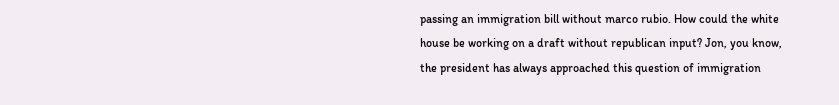passing an immigration bill without marco rubio. How could the white house be working on a draft without republican input? Jon, you know, the president has always approached this question of immigration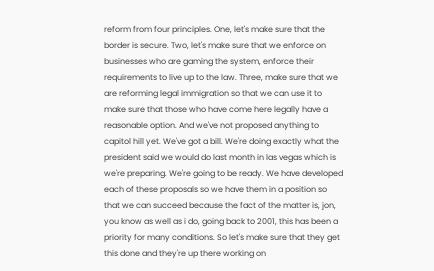reform from four principles. One, let's make sure that the border is secure. Two, let's make sure that we enforce on businesses who are gaming the system, enforce their requirements to live up to the law. Three, make sure that we are reforming legal immigration so that we can use it to make sure that those who have come here legally have a reasonable option. And we've not proposed anything to capitol hill yet. We've got a bill. We're doing exactly what the president said we would do last month in las vegas which is we're preparing. We're going to be ready. We have developed each of these proposals so we have them in a position so that we can succeed because the fact of the matter is, jon, you know as well as i do, going back to 2001, this has been a priority for many conditions. So let's make sure that they get this done and they're up there working on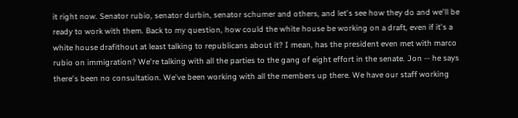it right now. Senator rubio, senator durbin, senator schumer and others, and let's see how they do and we'll be ready to work with them. Back to my question, how could the white house be working on a draft, even if it's a white house drafithout at least talking to republicans about it? I mean, has the president even met with marco rubio on immigration? We're talking with all the parties to the gang of eight effort in the senate. Jon -- he says there's been no consultation. We've been working with all the members up there. We have our staff working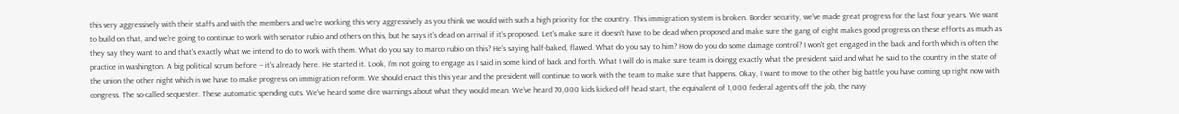this very aggressively with their staffs and with the members and we're working this very aggressively as you think we would with such a high priority for the country. This immigration system is broken. Border security, we've made great progress for the last four years. We want to build on that, and we're going to continue to work with senator rubio and others on this, but he says it's dead on arrival if it's proposed. Let's make sure it doesn't have to be dead when proposed and make sure the gang of eight makes good progress on these efforts as much as they say they want to and that's exactly what we intend to do to work with them. What do you say to marco rubio on this? He's saying half-baked, flawed. What do you say to him? How do you do some damage control? I won't get engaged in the back and forth which is often the practice in washington. A big political scrum before -- it's already here. He started it. Look, I'm not going to engage as I said in some kind of back and forth. What I will do is make sure team is doingg exactly what the president said and what he said to the country in the state of the union the other night which is we have to make progress on immigration reform. We should enact this this year and the president will continue to work with the team to make sure that happens. Okay, I want to move to the other big battle you have coming up right now with congress. The so-called sequester. These automatic spending cuts. We've heard some dire warnings about what they would mean. We've heard 70,000 kids kicked off head start, the equivalent of 1,000 federal agents off the job, the navy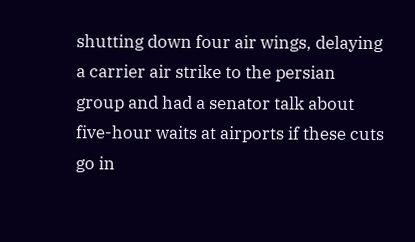shutting down four air wings, delaying a carrier air strike to the persian group and had a senator talk about five-hour waits at airports if these cuts go in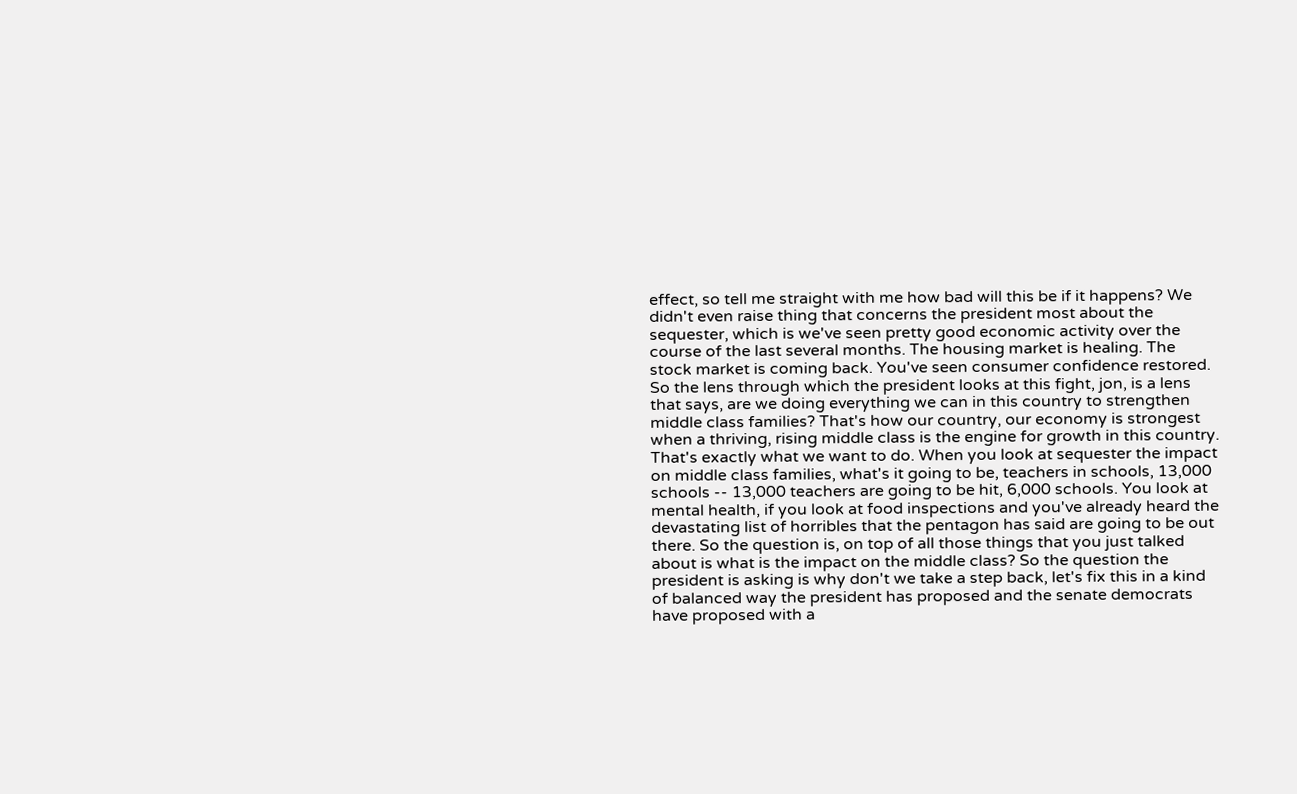effect, so tell me straight with me how bad will this be if it happens? We didn't even raise thing that concerns the president most about the sequester, which is we've seen pretty good economic activity over the course of the last several months. The housing market is healing. The stock market is coming back. You've seen consumer confidence restored. So the lens through which the president looks at this fight, jon, is a lens that says, are we doing everything we can in this country to strengthen middle class families? That's how our country, our economy is strongest when a thriving, rising middle class is the engine for growth in this country. That's exactly what we want to do. When you look at sequester the impact on middle class families, what's it going to be, teachers in schools, 13,000 schools -- 13,000 teachers are going to be hit, 6,000 schools. You look at mental health, if you look at food inspections and you've already heard the devastating list of horribles that the pentagon has said are going to be out there. So the question is, on top of all those things that you just talked about is what is the impact on the middle class? So the question the president is asking is why don't we take a step back, let's fix this in a kind of balanced way the president has proposed and the senate democrats have proposed with a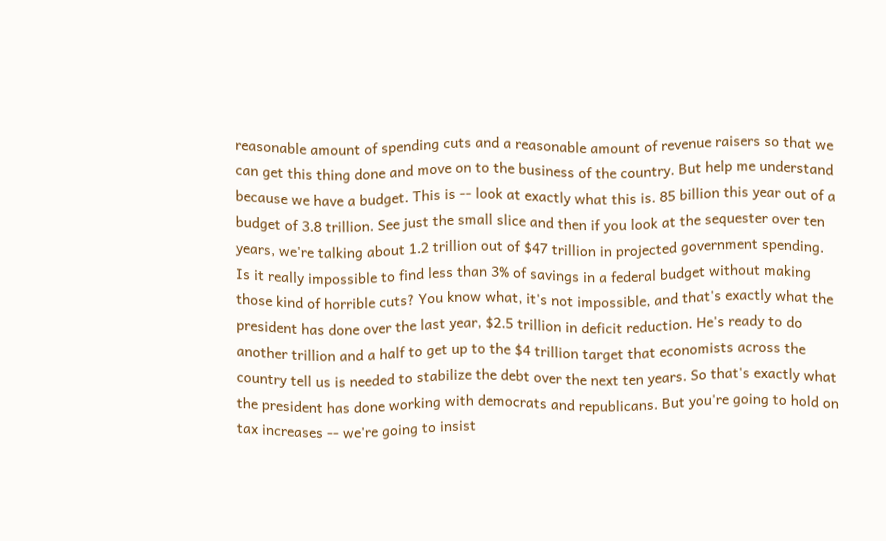reasonable amount of spending cuts and a reasonable amount of revenue raisers so that we can get this thing done and move on to the business of the country. But help me understand because we have a budget. This is -- look at exactly what this is. 85 billion this year out of a budget of 3.8 trillion. See just the small slice and then if you look at the sequester over ten years, we're talking about 1.2 trillion out of $47 trillion in projected government spending. Is it really impossible to find less than 3% of savings in a federal budget without making those kind of horrible cuts? You know what, it's not impossible, and that's exactly what the president has done over the last year, $2.5 trillion in deficit reduction. He's ready to do another trillion and a half to get up to the $4 trillion target that economists across the country tell us is needed to stabilize the debt over the next ten years. So that's exactly what the president has done working with democrats and republicans. But you're going to hold on tax increases -- we're going to insist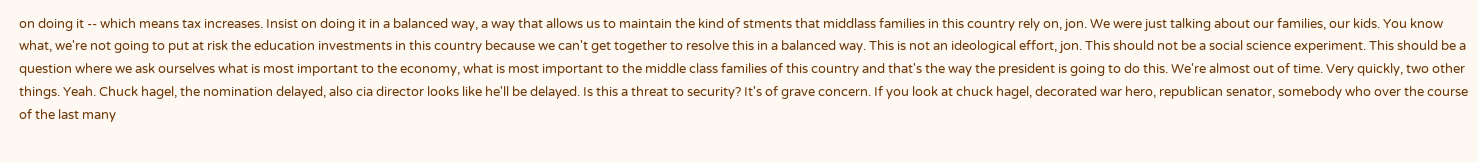on doing it -- which means tax increases. Insist on doing it in a balanced way, a way that allows us to maintain the kind of stments that middlass families in this country rely on, jon. We were just talking about our families, our kids. You know what, we're not going to put at risk the education investments in this country because we can't get together to resolve this in a balanced way. This is not an ideological effort, jon. This should not be a social science experiment. This should be a question where we ask ourselves what is most important to the economy, what is most important to the middle class families of this country and that's the way the president is going to do this. We're almost out of time. Very quickly, two other things. Yeah. Chuck hagel, the nomination delayed, also cia director looks like he'll be delayed. Is this a threat to security? It's of grave concern. If you look at chuck hagel, decorated war hero, republican senator, somebody who over the course of the last many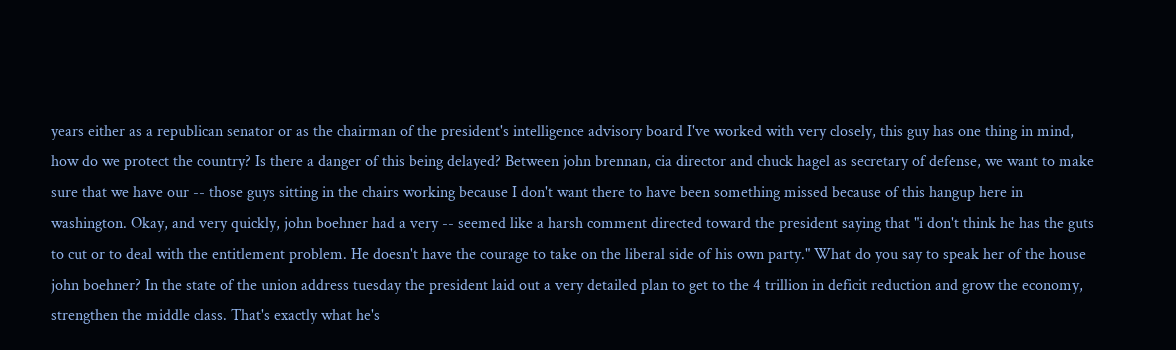years either as a republican senator or as the chairman of the president's intelligence advisory board I've worked with very closely, this guy has one thing in mind, how do we protect the country? Is there a danger of this being delayed? Between john brennan, cia director and chuck hagel as secretary of defense, we want to make sure that we have our -- those guys sitting in the chairs working because I don't want there to have been something missed because of this hangup here in washington. Okay, and very quickly, john boehner had a very -- seemed like a harsh comment directed toward the president saying that "i don't think he has the guts to cut or to deal with the entitlement problem. He doesn't have the courage to take on the liberal side of his own party." What do you say to speak her of the house john boehner? In the state of the union address tuesday the president laid out a very detailed plan to get to the 4 trillion in deficit reduction and grow the economy, strengthen the middle class. That's exactly what he's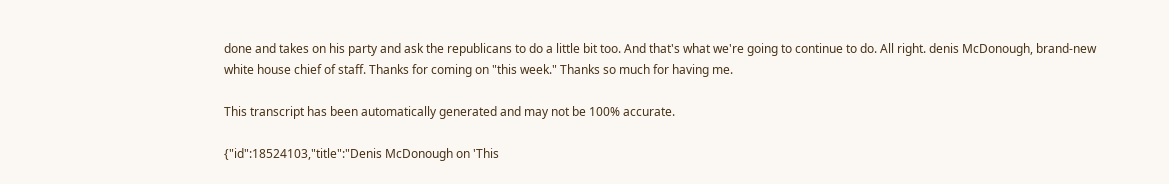done and takes on his party and ask the republicans to do a little bit too. And that's what we're going to continue to do. All right. denis McDonough, brand-new white house chief of staff. Thanks for coming on "this week." Thanks so much for having me.

This transcript has been automatically generated and may not be 100% accurate.

{"id":18524103,"title":"Denis McDonough on 'This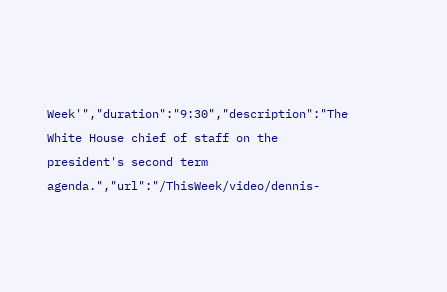Week'","duration":"9:30","description":"The White House chief of staff on the president's second term agenda.","url":"/ThisWeek/video/dennis-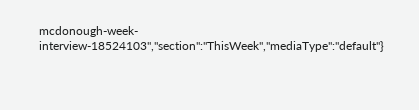mcdonough-week-interview-18524103","section":"ThisWeek","mediaType":"default"}